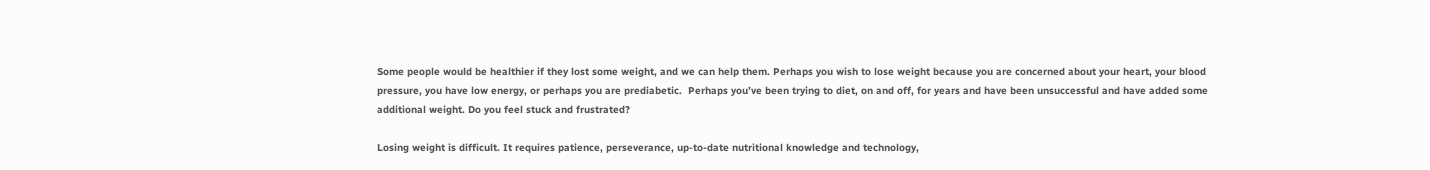Some people would be healthier if they lost some weight, and we can help them. Perhaps you wish to lose weight because you are concerned about your heart, your blood pressure, you have low energy, or perhaps you are prediabetic.  Perhaps you’ve been trying to diet, on and off, for years and have been unsuccessful and have added some additional weight. Do you feel stuck and frustrated?

Losing weight is difficult. It requires patience, perseverance, up-to-date nutritional knowledge and technology,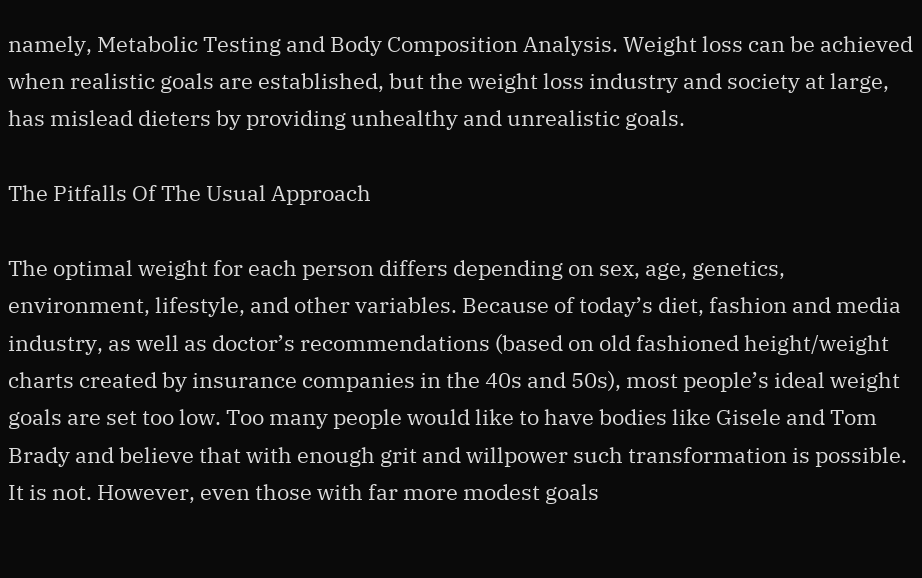namely, Metabolic Testing and Body Composition Analysis. Weight loss can be achieved when realistic goals are established, but the weight loss industry and society at large, has mislead dieters by providing unhealthy and unrealistic goals.

The Pitfalls Of The Usual Approach

The optimal weight for each person differs depending on sex, age, genetics, environment, lifestyle, and other variables. Because of today’s diet, fashion and media industry, as well as doctor’s recommendations (based on old fashioned height/weight charts created by insurance companies in the 40s and 50s), most people’s ideal weight goals are set too low. Too many people would like to have bodies like Gisele and Tom Brady and believe that with enough grit and willpower such transformation is possible. It is not. However, even those with far more modest goals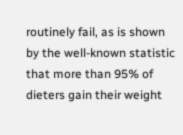routinely fail, as is shown by the well-known statistic that more than 95% of dieters gain their weight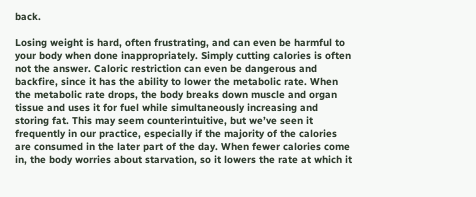back.

Losing weight is hard, often frustrating, and can even be harmful to your body when done inappropriately. Simply cutting calories is often not the answer. Caloric restriction can even be dangerous and backfire, since it has the ability to lower the metabolic rate. When the metabolic rate drops, the body breaks down muscle and organ tissue and uses it for fuel while simultaneously increasing and storing fat. This may seem counterintuitive, but we’ve seen it frequently in our practice, especially if the majority of the calories are consumed in the later part of the day. When fewer calories come in, the body worries about starvation, so it lowers the rate at which it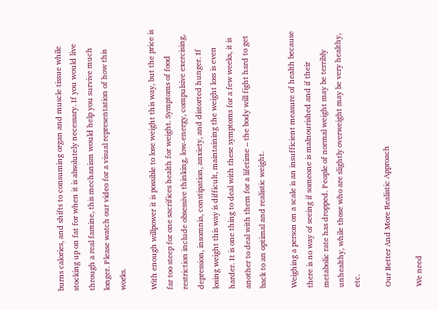burns calories, and shifts to consuming organ and muscle tissue while stocking up on fat for when it is absolutely necessary. If you would live through a real famine, this mechanism would help you survive much longer. Please watch our video for a visual representation of how this works.

With enough willpower it is possible to lose weight this way, but the price is far too steep for one sacrifices health for weight. Symptoms of food restriction include obsessive thinking, low-energy, compulsive exercising, depression, insomnia, constipation, anxiety, and distorted hunger. If losing weight this way is difficult, maintaining the weight loss is even harder. It is one thing to deal with these symptoms for a few weeks, it is another to deal with them for a lifetime – the body will fight hard to get back to an optimal and realistic weight.

Weighing a person on a scale is an insufficient measure of health because there is no way of seeing if someone is malnourished and if their metabolic rate has dropped. People of normal weight may be terribly unhealthy, while those who are slightly overweight may be very healthy, etc.

Our Better And More Realistic Approach

We need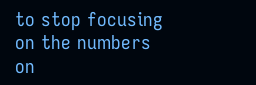to stop focusing on the numbers on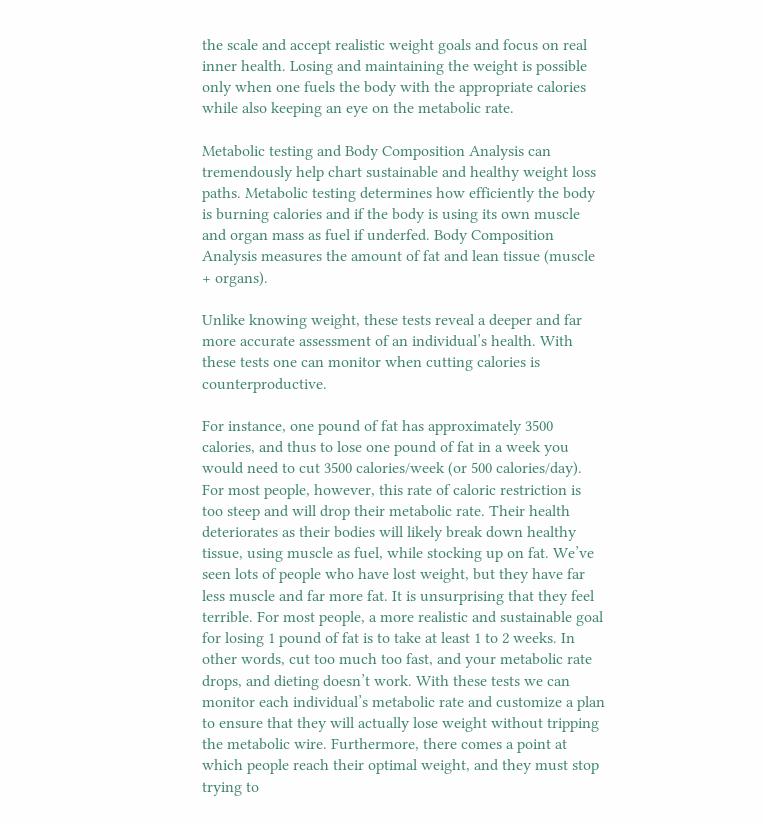the scale and accept realistic weight goals and focus on real inner health. Losing and maintaining the weight is possible only when one fuels the body with the appropriate calories while also keeping an eye on the metabolic rate.

Metabolic testing and Body Composition Analysis can tremendously help chart sustainable and healthy weight loss paths. Metabolic testing determines how efficiently the body is burning calories and if the body is using its own muscle and organ mass as fuel if underfed. Body Composition Analysis measures the amount of fat and lean tissue (muscle + organs).

Unlike knowing weight, these tests reveal a deeper and far more accurate assessment of an individual’s health. With these tests one can monitor when cutting calories is counterproductive.

For instance, one pound of fat has approximately 3500 calories, and thus to lose one pound of fat in a week you would need to cut 3500 calories/week (or 500 calories/day). For most people, however, this rate of caloric restriction is too steep and will drop their metabolic rate. Their health deteriorates as their bodies will likely break down healthy tissue, using muscle as fuel, while stocking up on fat. We’ve seen lots of people who have lost weight, but they have far less muscle and far more fat. It is unsurprising that they feel terrible. For most people, a more realistic and sustainable goal for losing 1 pound of fat is to take at least 1 to 2 weeks. In other words, cut too much too fast, and your metabolic rate drops, and dieting doesn’t work. With these tests we can monitor each individual’s metabolic rate and customize a plan to ensure that they will actually lose weight without tripping the metabolic wire. Furthermore, there comes a point at which people reach their optimal weight, and they must stop trying to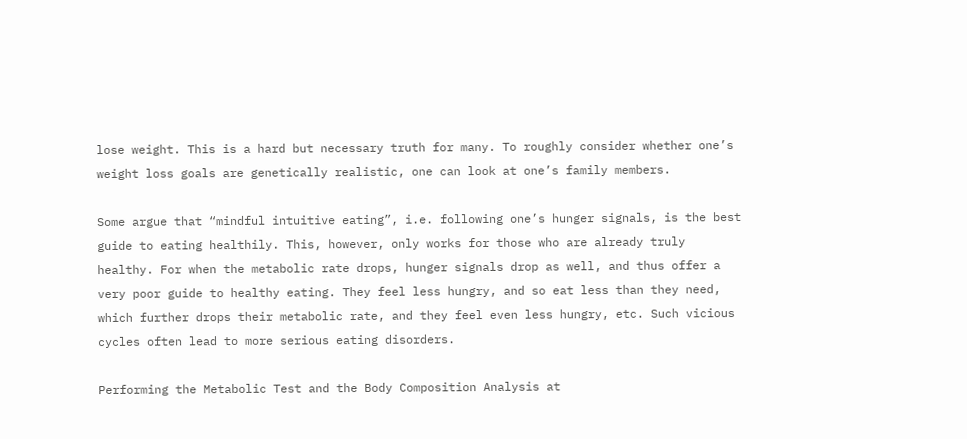lose weight. This is a hard but necessary truth for many. To roughly consider whether one’s weight loss goals are genetically realistic, one can look at one’s family members.

Some argue that “mindful intuitive eating”, i.e. following one’s hunger signals, is the best guide to eating healthily. This, however, only works for those who are already truly healthy. For when the metabolic rate drops, hunger signals drop as well, and thus offer a very poor guide to healthy eating. They feel less hungry, and so eat less than they need, which further drops their metabolic rate, and they feel even less hungry, etc. Such vicious cycles often lead to more serious eating disorders.

Performing the Metabolic Test and the Body Composition Analysis at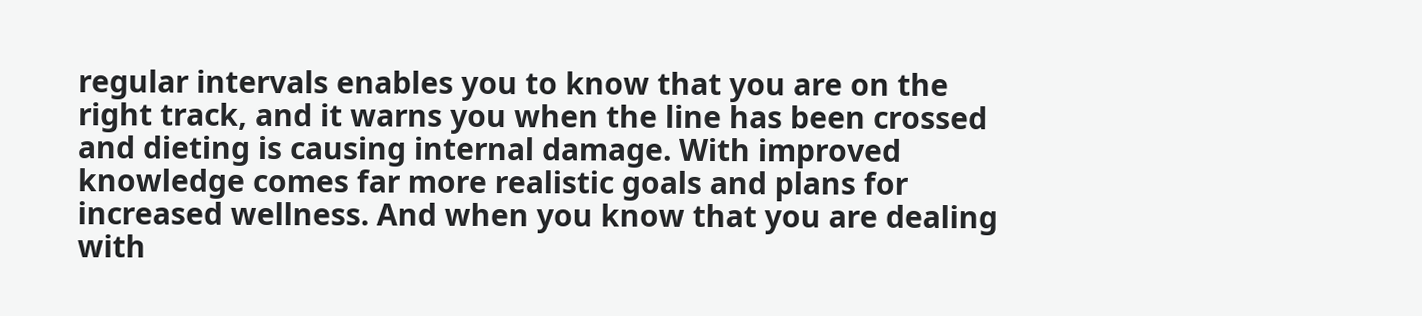regular intervals enables you to know that you are on the right track, and it warns you when the line has been crossed and dieting is causing internal damage. With improved knowledge comes far more realistic goals and plans for increased wellness. And when you know that you are dealing with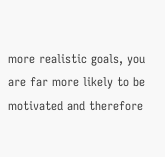more realistic goals, you are far more likely to be motivated and therefore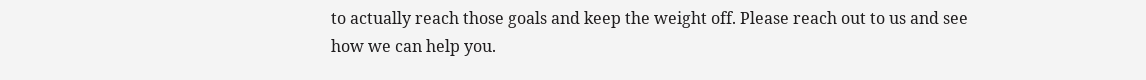to actually reach those goals and keep the weight off. Please reach out to us and see how we can help you.